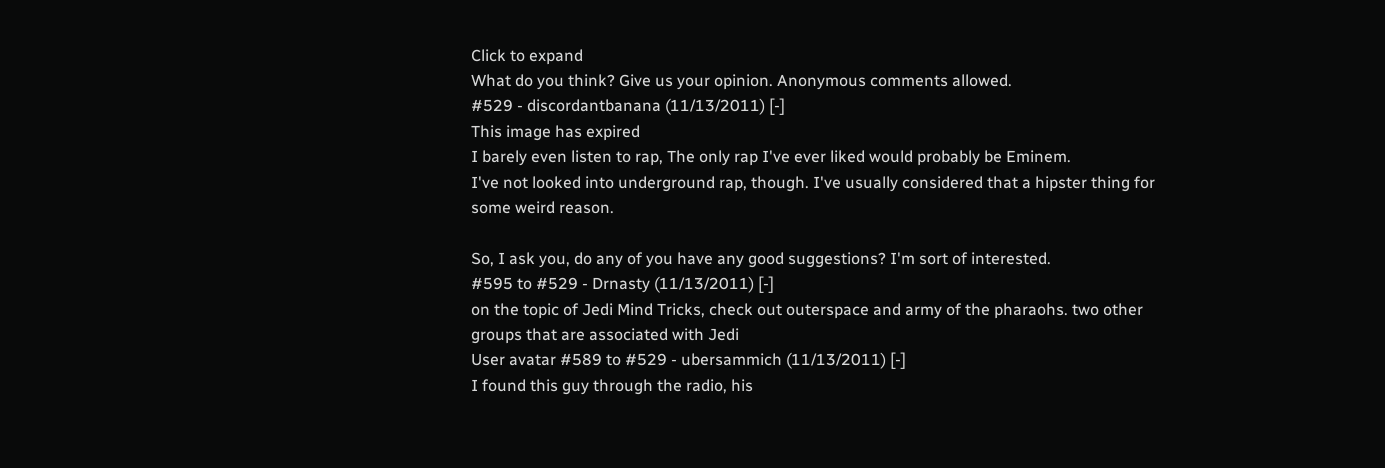Click to expand
What do you think? Give us your opinion. Anonymous comments allowed.
#529 - discordantbanana (11/13/2011) [-]
This image has expired
I barely even listen to rap, The only rap I've ever liked would probably be Eminem.
I've not looked into underground rap, though. I've usually considered that a hipster thing for some weird reason.

So, I ask you, do any of you have any good suggestions? I'm sort of interested.
#595 to #529 - Drnasty (11/13/2011) [-]
on the topic of Jedi Mind Tricks, check out outerspace and army of the pharaohs. two other groups that are associated with Jedi
User avatar #589 to #529 - ubersammich (11/13/2011) [-]
I found this guy through the radio, his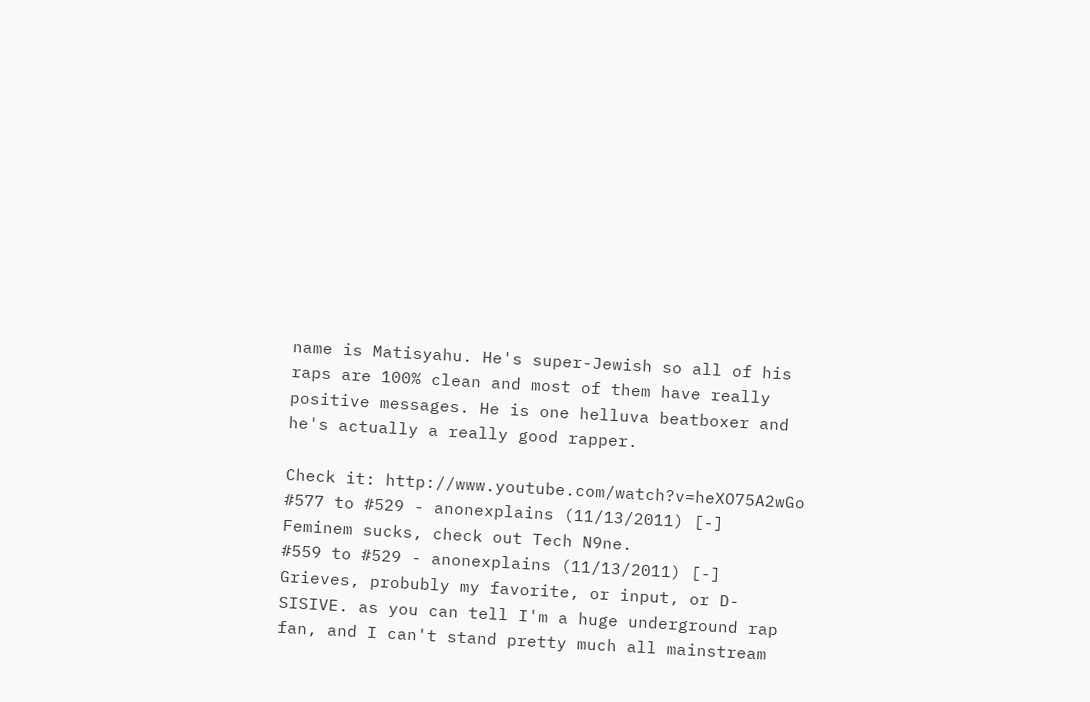name is Matisyahu. He's super-Jewish so all of his raps are 100% clean and most of them have really positive messages. He is one helluva beatboxer and he's actually a really good rapper.

Check it: http://www.youtube.com/watch?v=heXO75A2wGo
#577 to #529 - anonexplains (11/13/2011) [-]
Feminem sucks, check out Tech N9ne.
#559 to #529 - anonexplains (11/13/2011) [-]
Grieves, probubly my favorite, or input, or D-SISIVE. as you can tell I'm a huge underground rap fan, and I can't stand pretty much all mainstream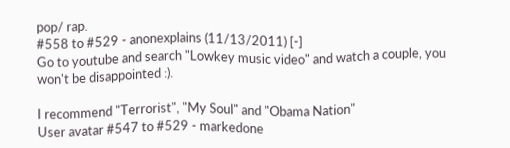pop/ rap.
#558 to #529 - anonexplains (11/13/2011) [-]
Go to youtube and search "Lowkey music video" and watch a couple, you won't be disappointed :).

I recommend "Terrorist", "My Soul" and "Obama Nation"
User avatar #547 to #529 - markedone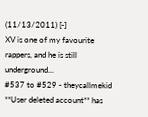(11/13/2011) [-]
XV is one of my favourite rappers, and he is still underground...
#537 to #529 - theycallmekid **User deleted account** has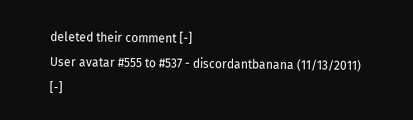deleted their comment [-]
User avatar #555 to #537 - discordantbanana (11/13/2011) [-]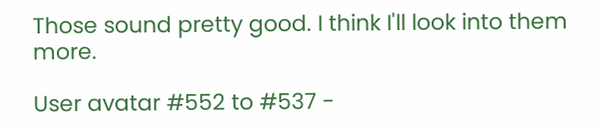Those sound pretty good. I think I'll look into them more.

User avatar #552 to #537 -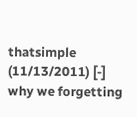thatsimple (11/13/2011) [-]
why we forgetting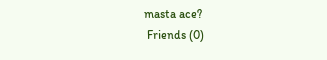masta ace?
 Friends (0)